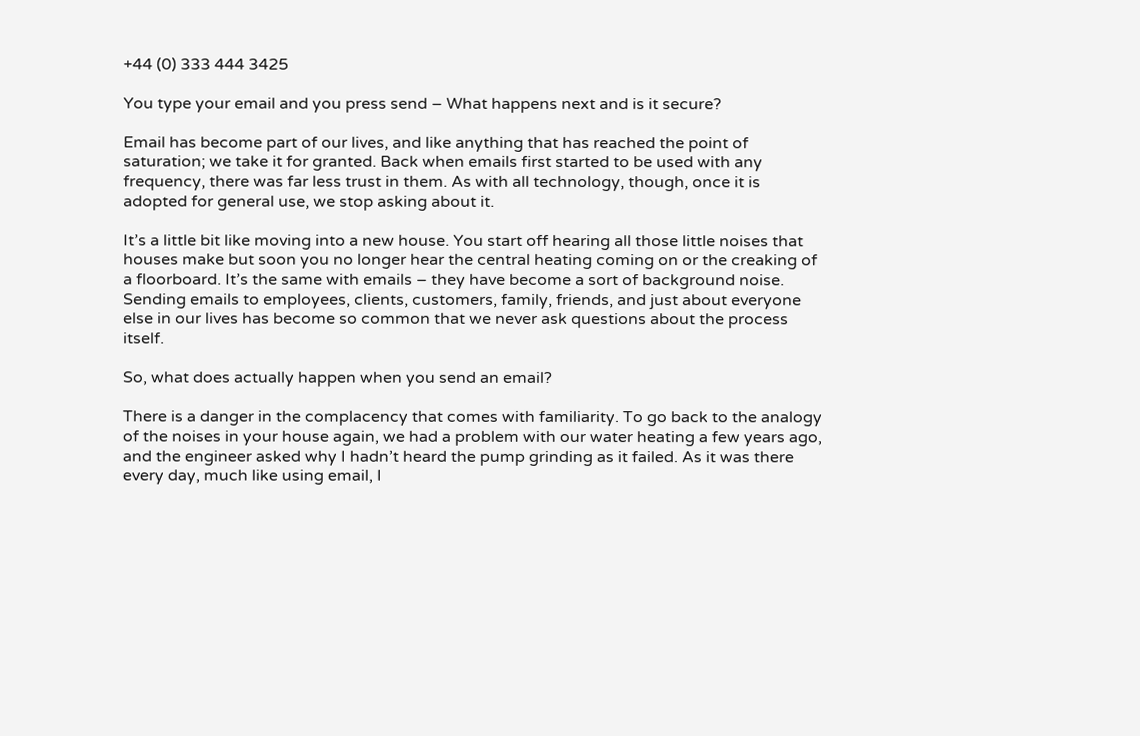+44 (0) 333 444 3425

You type your email and you press send – What happens next and is it secure?

Email has become part of our lives, and like anything that has reached the point of saturation; we take it for granted. Back when emails first started to be used with any frequency, there was far less trust in them. As with all technology, though, once it is adopted for general use, we stop asking about it.

It’s a little bit like moving into a new house. You start off hearing all those little noises that houses make but soon you no longer hear the central heating coming on or the creaking of a floorboard. It’s the same with emails – they have become a sort of background noise. Sending emails to employees, clients, customers, family, friends, and just about everyone else in our lives has become so common that we never ask questions about the process itself.

So, what does actually happen when you send an email?

There is a danger in the complacency that comes with familiarity. To go back to the analogy of the noises in your house again, we had a problem with our water heating a few years ago, and the engineer asked why I hadn’t heard the pump grinding as it failed. As it was there every day, much like using email, I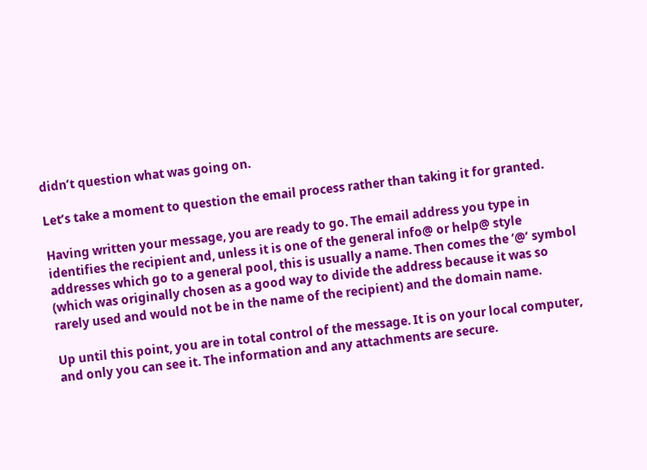didn’t question what was going on.

Let’s take a moment to question the email process rather than taking it for granted.

Having written your message, you are ready to go. The email address you type in identifies the recipient and, unless it is one of the general info@ or help@ style addresses which go to a general pool, this is usually a name. Then comes the ‘@’ symbol (which was originally chosen as a good way to divide the address because it was so rarely used and would not be in the name of the recipient) and the domain name.

Up until this point, you are in total control of the message. It is on your local computer, and only you can see it. The information and any attachments are secure.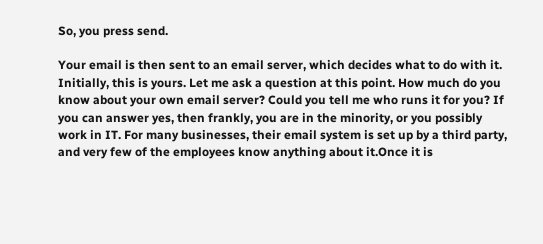So, you press send.

Your email is then sent to an email server, which decides what to do with it. Initially, this is yours. Let me ask a question at this point. How much do you know about your own email server? Could you tell me who runs it for you? If you can answer yes, then frankly, you are in the minority, or you possibly work in IT. For many businesses, their email system is set up by a third party, and very few of the employees know anything about it.Once it is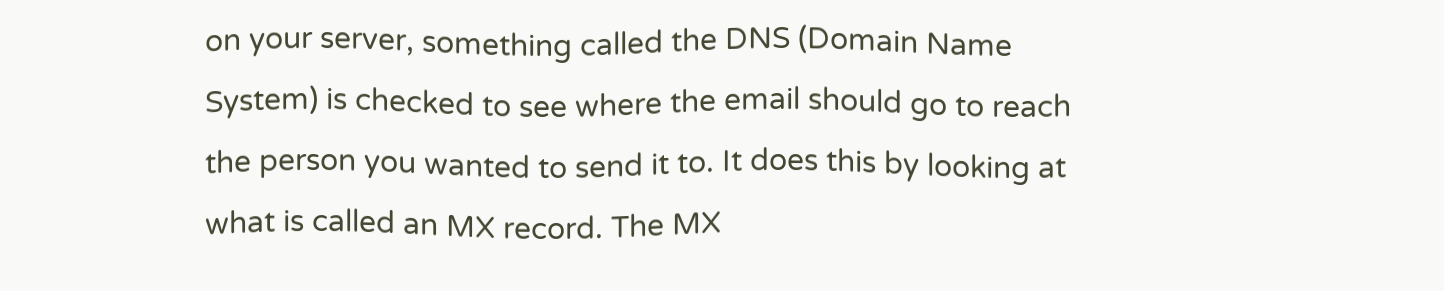on your server, something called the DNS (Domain Name System) is checked to see where the email should go to reach the person you wanted to send it to. It does this by looking at what is called an MX record. The MX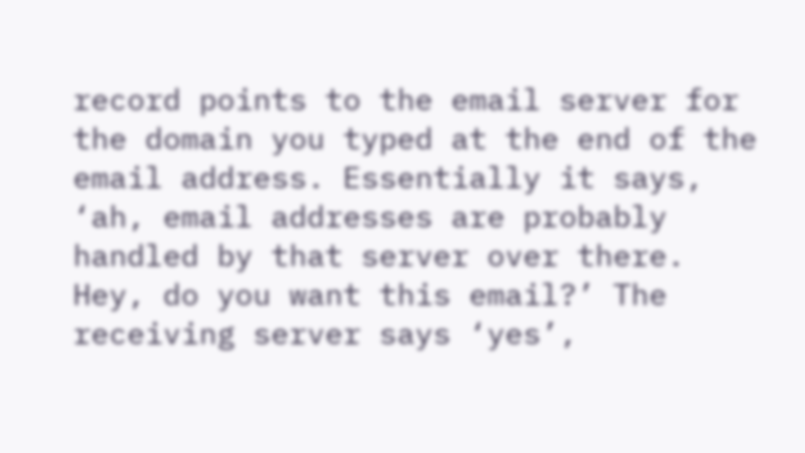record points to the email server for the domain you typed at the end of the email address. Essentially it says, ‘ah, email addresses are probably handled by that server over there. Hey, do you want this email?’ The receiving server says ‘yes’,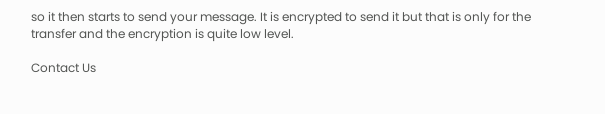so it then starts to send your message. It is encrypted to send it but that is only for the transfer and the encryption is quite low level.

Contact Us